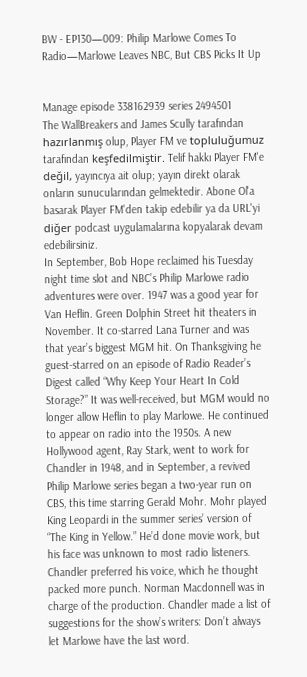BW - EP130—009: Philip Marlowe Comes To Radio—Marlowe Leaves NBC, But CBS Picks It Up


Manage episode 338162939 series 2494501
The WallBreakers and James Scully tarafından hazırlanmış olup, Player FM ve topluluğumuz tarafından keşfedilmiştir. Telif hakkı Player FM'e değil, yayıncıya ait olup; yayın direkt olarak onların sunucularından gelmektedir. Abone Ol'a basarak Player FM'den takip edebilir ya da URL'yi diğer podcast uygulamalarına kopyalarak devam edebilirsiniz.
In September, Bob Hope reclaimed his Tuesday night time slot and NBC’s Philip Marlowe radio adventures were over. 1947 was a good year for Van Heflin. Green Dolphin Street hit theaters in November. It co-starred Lana Turner and was that year’s biggest MGM hit. On Thanksgiving he guest-starred on an episode of Radio Reader’s Digest called “Why Keep Your Heart In Cold Storage?” It was well-received, but MGM would no longer allow Heflin to play Marlowe. He continued to appear on radio into the 1950s. A new Hollywood agent, Ray Stark, went to work for Chandler in 1948, and in September, a revived Philip Marlowe series began a two-year run on CBS, this time starring Gerald Mohr. Mohr played King Leopardi in the summer series’ version of “The King in Yellow.” He’d done movie work, but his face was unknown to most radio listeners. Chandler preferred his voice, which he thought packed more punch. Norman Macdonnell was in charge of the production. Chandler made a list of suggestions for the show’s writers: Don’t always let Marlowe have the last word.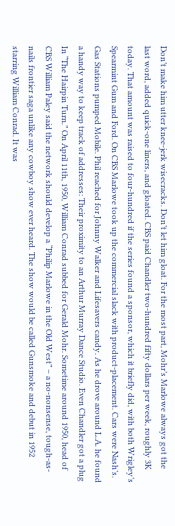Don’t make him utter knee-jerk wisecracks. Don’t let him gloat. For the most part, Mohr’s Marlowe always got the last word, added quick-one liners, and gloated. CBS paid Chandler two-hundred fifty dollars per week, roughly 3K today. That amount was raised to four-hundred if the series found a sponsor, which it briefly did, with both Wrigley’s Spearmint Gum and Ford. On CBS Marlowe took up the commercial slack with product-placement. Cars were Nash’s. Gas Stations pumped Mobile. Phil reached for Johnny Walker and Lifesavers candy. As he drove around L.A. he found a handy way to keep track of addresses: Their proximity to an Arthur Murray Dance Studio. Even Chandler got a plug In “The Hairpin Turn.” On April 11th, 1950, William Conrad subbed for Gerald Mohr. Sometime around 1950, head of CBS William Paley said the network should develop a “Philip Marlowe in the Old West” – a no-nonsense, tough-as-nails frontier saga unlike any cowboy show ever heard. The show would be called Gunsmoke and debut in 1952 starring William Conrad. It was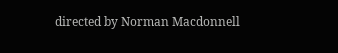directed by Norman Macdonnell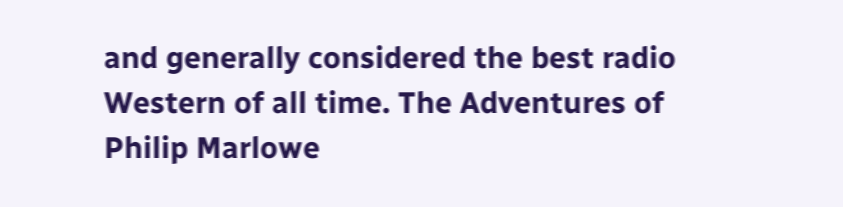and generally considered the best radio Western of all time. The Adventures of Philip Marlowe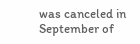was canceled in September of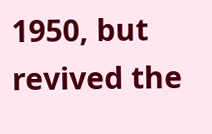1950, but revived the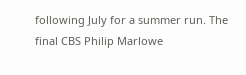following July for a summer run. The final CBS Philip Marlowe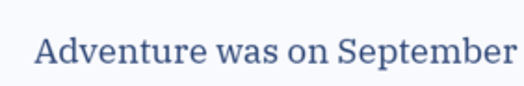Adventure was on September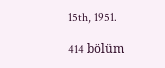15th, 1951.

414 bölüm